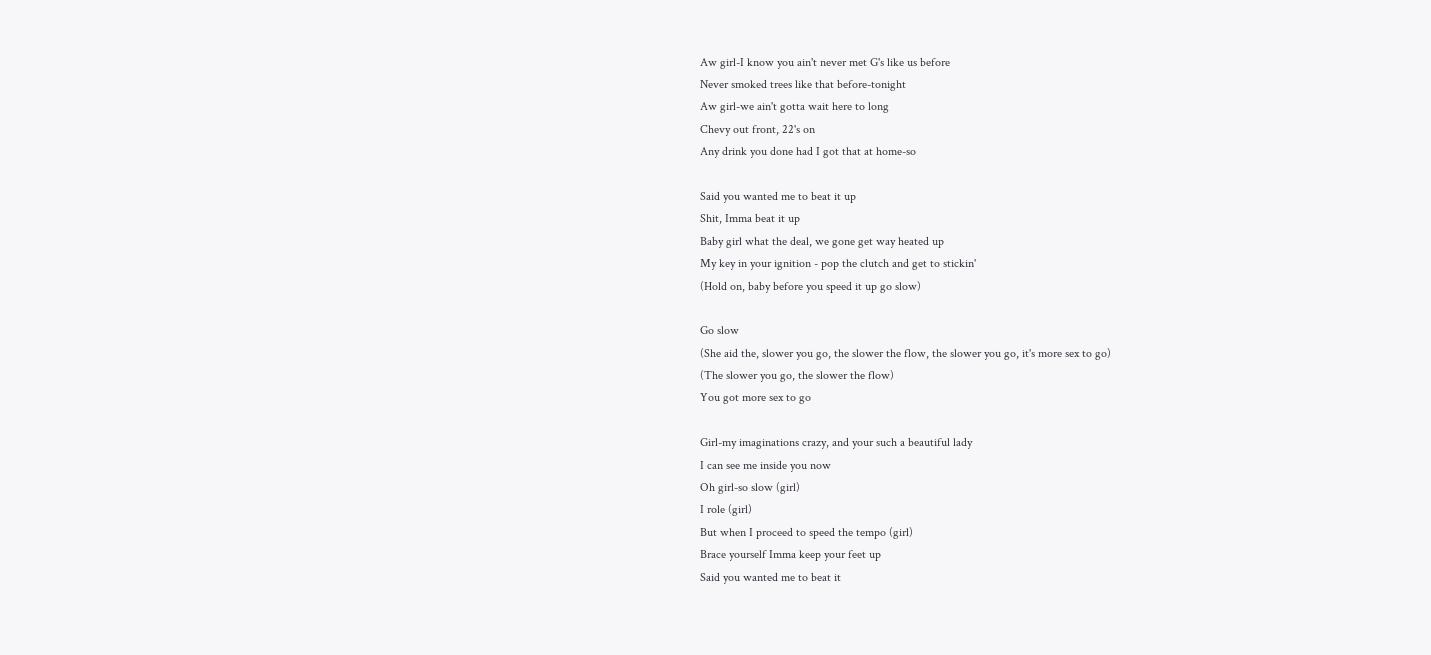Aw girl-I know you ain't never met G's like us before
Never smoked trees like that before-tonight
Aw girl-we ain't gotta wait here to long
Chevy out front, 22's on
Any drink you done had I got that at home-so

Said you wanted me to beat it up
Shit, Imma beat it up
Baby girl what the deal, we gone get way heated up
My key in your ignition - pop the clutch and get to stickin'
(Hold on, baby before you speed it up go slow)

Go slow
(She aid the, slower you go, the slower the flow, the slower you go, it's more sex to go)
(The slower you go, the slower the flow)
You got more sex to go

Girl-my imaginations crazy, and your such a beautiful lady
I can see me inside you now
Oh girl-so slow (girl)
I role (girl)
But when I proceed to speed the tempo (girl)
Brace yourself Imma keep your feet up
Said you wanted me to beat it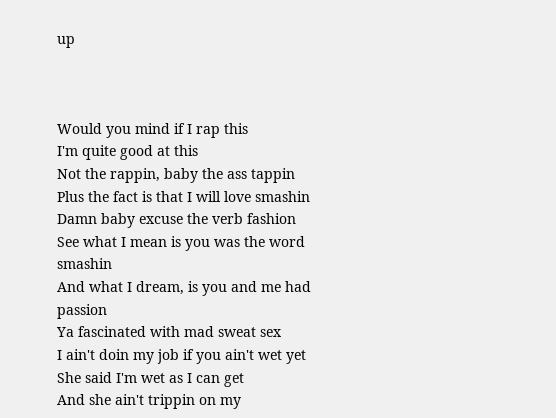up



Would you mind if I rap this
I'm quite good at this
Not the rappin, baby the ass tappin
Plus the fact is that I will love smashin
Damn baby excuse the verb fashion
See what I mean is you was the word smashin
And what I dream, is you and me had passion
Ya fascinated with mad sweat sex
I ain't doin my job if you ain't wet yet
She said I'm wet as I can get
And she ain't trippin on my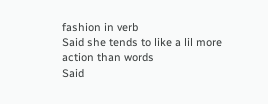fashion in verb
Said she tends to like a lil more action than words
Said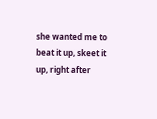she wanted me to beat it up, skeet it up, right after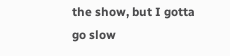the show, but I gotta go slow